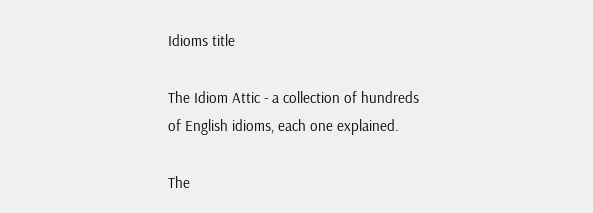Idioms title

The Idiom Attic - a collection of hundreds of English idioms, each one explained.

The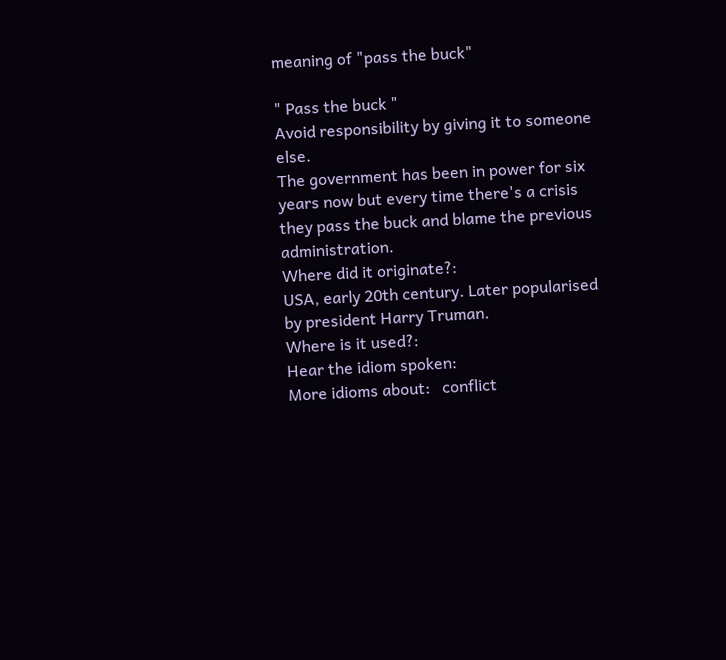meaning of "pass the buck"

" Pass the buck "
Avoid responsibility by giving it to someone else.
The government has been in power for six years now but every time there's a crisis they pass the buck and blame the previous administration.
Where did it originate?:
USA, early 20th century. Later popularised by president Harry Truman.
Where is it used?:
Hear the idiom spoken:
More idioms about:   conflict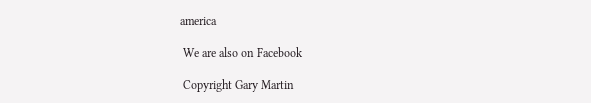america

 We are also on Facebook

 Copyright Gary Martin